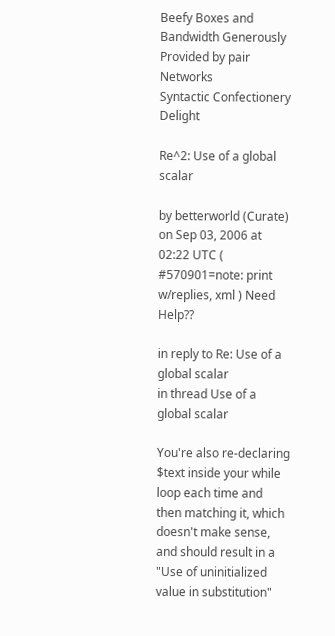Beefy Boxes and Bandwidth Generously Provided by pair Networks
Syntactic Confectionery Delight

Re^2: Use of a global scalar

by betterworld (Curate)
on Sep 03, 2006 at 02:22 UTC ( #570901=note: print w/replies, xml ) Need Help??

in reply to Re: Use of a global scalar
in thread Use of a global scalar

You're also re-declaring $text inside your while loop each time and then matching it, which doesn't make sense, and should result in a "Use of uninitialized value in substitution"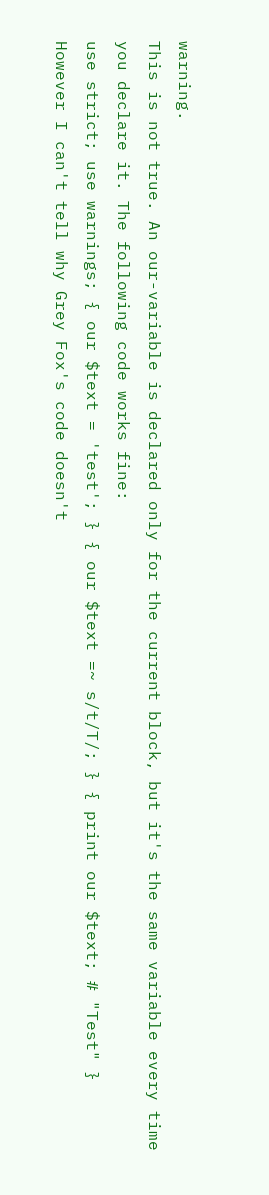warning.
This is not true. An our-variable is declared only for the current block, but it's the same variable every time you declare it. The following code works fine:
use strict; use warnings; { our $text = 'test'; } { our $text =~ s/t/T/; } { print our $text; # "Test" }
However I can't tell why Grey Fox's code doesn't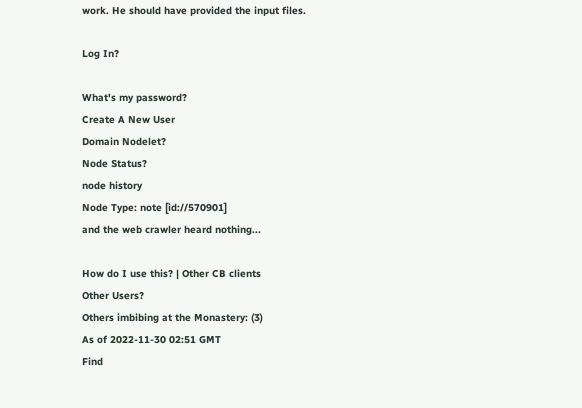work. He should have provided the input files.

Log In?

What's my password?
Create A New User
Domain Nodelet?
Node Status?
node history
Node Type: note [id://570901]
and the web crawler heard nothing...

How do I use this? | Other CB clients
Other Users?
Others imbibing at the Monastery: (3)
As of 2022-11-30 02:51 GMT
Find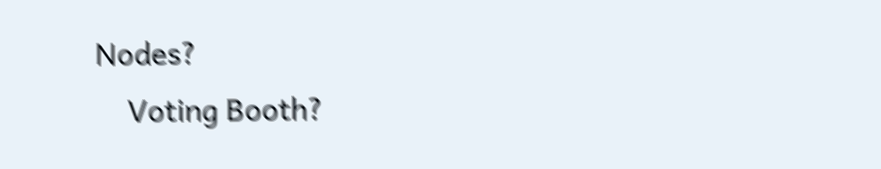Nodes?
    Voting Booth?